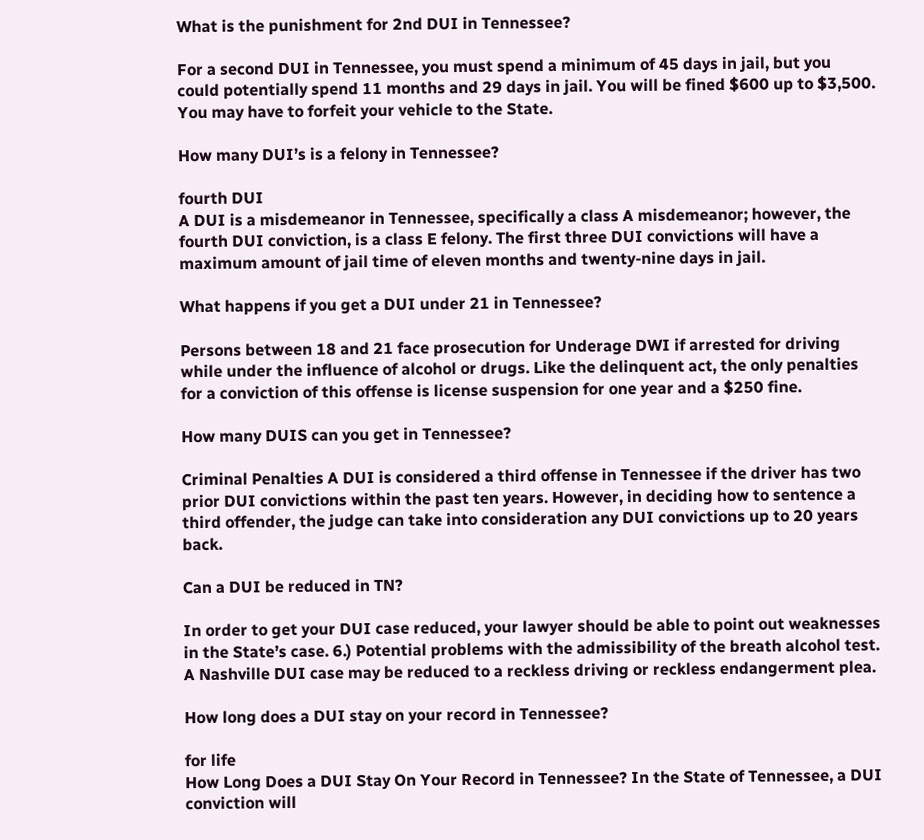What is the punishment for 2nd DUI in Tennessee?

For a second DUI in Tennessee, you must spend a minimum of 45 days in jail, but you could potentially spend 11 months and 29 days in jail. You will be fined $600 up to $3,500. You may have to forfeit your vehicle to the State.

How many DUI’s is a felony in Tennessee?

fourth DUI
A DUI is a misdemeanor in Tennessee, specifically a class A misdemeanor; however, the fourth DUI conviction, is a class E felony. The first three DUI convictions will have a maximum amount of jail time of eleven months and twenty-nine days in jail.

What happens if you get a DUI under 21 in Tennessee?

Persons between 18 and 21 face prosecution for Underage DWI if arrested for driving while under the influence of alcohol or drugs. Like the delinquent act, the only penalties for a conviction of this offense is license suspension for one year and a $250 fine.

How many DUIS can you get in Tennessee?

Criminal Penalties A DUI is considered a third offense in Tennessee if the driver has two prior DUI convictions within the past ten years. However, in deciding how to sentence a third offender, the judge can take into consideration any DUI convictions up to 20 years back.

Can a DUI be reduced in TN?

In order to get your DUI case reduced, your lawyer should be able to point out weaknesses in the State’s case. 6.) Potential problems with the admissibility of the breath alcohol test. A Nashville DUI case may be reduced to a reckless driving or reckless endangerment plea.

How long does a DUI stay on your record in Tennessee?

for life
How Long Does a DUI Stay On Your Record in Tennessee? In the State of Tennessee, a DUI conviction will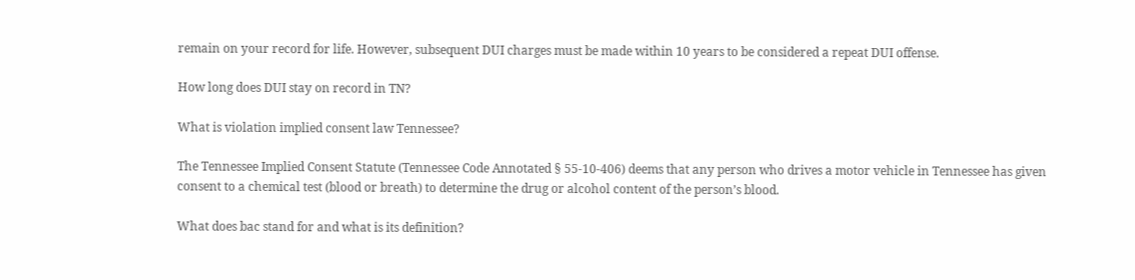remain on your record for life. However, subsequent DUI charges must be made within 10 years to be considered a repeat DUI offense.

How long does DUI stay on record in TN?

What is violation implied consent law Tennessee?

The Tennessee Implied Consent Statute (Tennessee Code Annotated § 55-10-406) deems that any person who drives a motor vehicle in Tennessee has given consent to a chemical test (blood or breath) to determine the drug or alcohol content of the person’s blood.

What does bac stand for and what is its definition?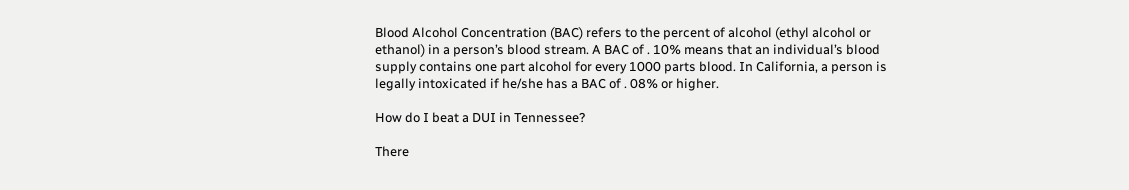Blood Alcohol Concentration (BAC) refers to the percent of alcohol (ethyl alcohol or ethanol) in a person’s blood stream. A BAC of . 10% means that an individual’s blood supply contains one part alcohol for every 1000 parts blood. In California, a person is legally intoxicated if he/she has a BAC of . 08% or higher.

How do I beat a DUI in Tennessee?

There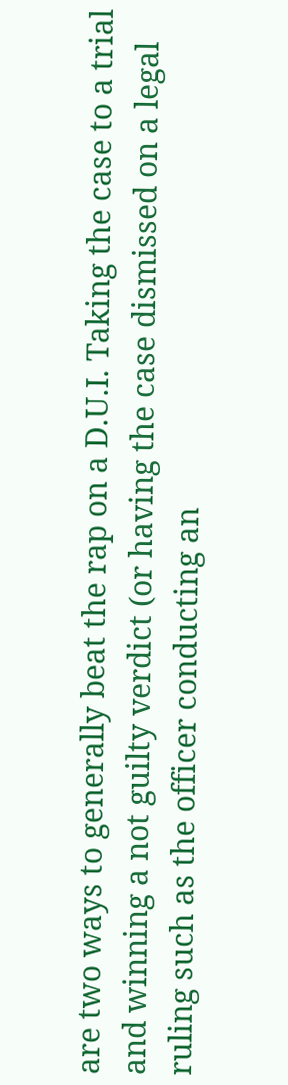are two ways to generally beat the rap on a D.U.I. Taking the case to a trial and winning a not guilty verdict (or having the case dismissed on a legal ruling such as the officer conducting an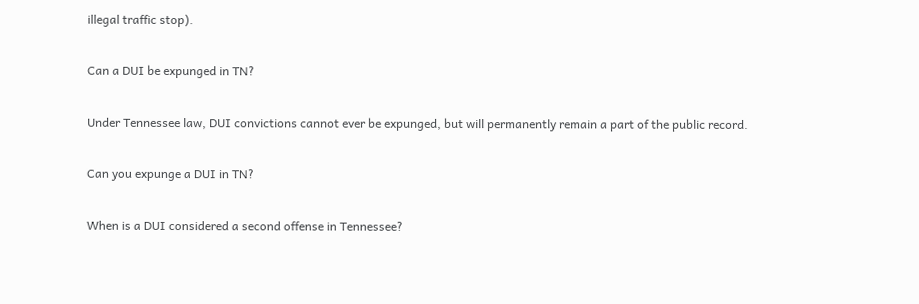illegal traffic stop).

Can a DUI be expunged in TN?

Under Tennessee law, DUI convictions cannot ever be expunged, but will permanently remain a part of the public record.

Can you expunge a DUI in TN?

When is a DUI considered a second offense in Tennessee?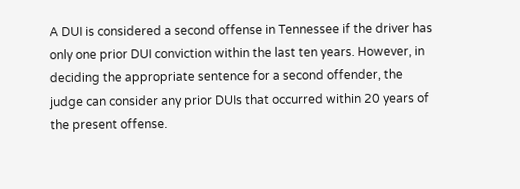A DUI is considered a second offense in Tennessee if the driver has only one prior DUI conviction within the last ten years. However, in deciding the appropriate sentence for a second offender, the judge can consider any prior DUIs that occurred within 20 years of the present offense.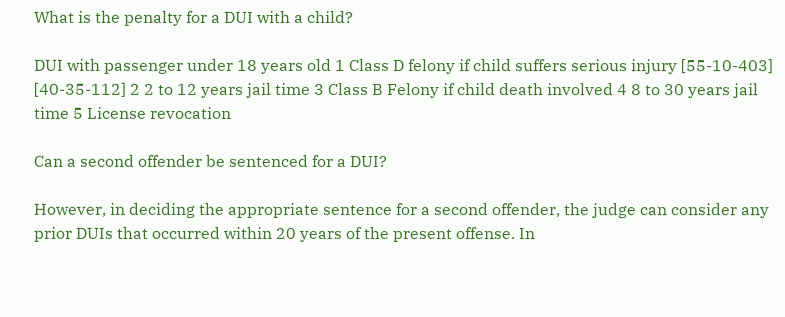What is the penalty for a DUI with a child?

DUI with passenger under 18 years old 1 Class D felony if child suffers serious injury [55-10-403] [40-35-112] 2 2 to 12 years jail time 3 Class B Felony if child death involved 4 8 to 30 years jail time 5 License revocation

Can a second offender be sentenced for a DUI?

However, in deciding the appropriate sentence for a second offender, the judge can consider any prior DUIs that occurred within 20 years of the present offense. In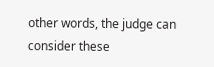other words, the judge can consider these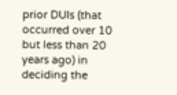prior DUIs (that occurred over 10 but less than 20 years ago) in deciding the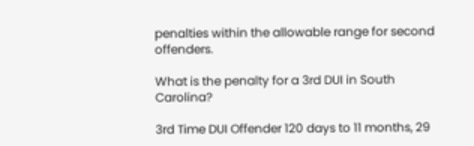penalties within the allowable range for second offenders.

What is the penalty for a 3rd DUI in South Carolina?

3rd Time DUI Offender 120 days to 11 months, 29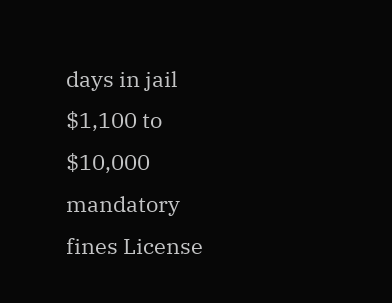days in jail $1,100 to $10,000 mandatory fines License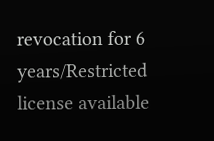revocation for 6 years/Restricted license available